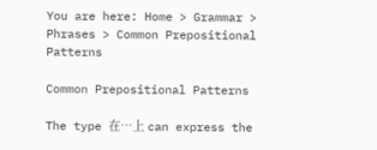You are here: Home > Grammar > Phrases > Common Prepositional Patterns

Common Prepositional Patterns

The type 在…上 can express the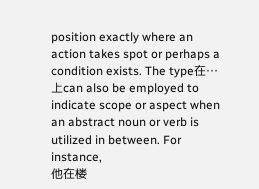position exactly where an action takes spot or perhaps a condition exists. The type在…上can also be employed to indicate scope or aspect when an abstract noun or verb is utilized in between. For instance,
他在楼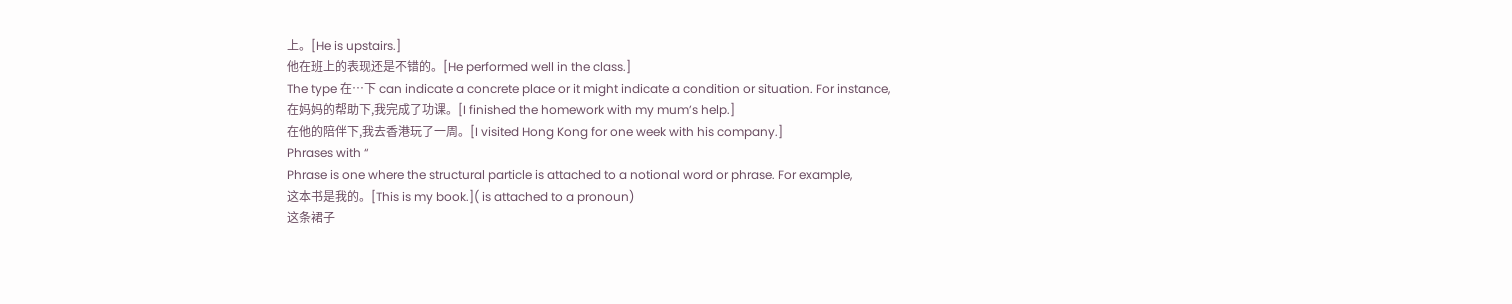上。[He is upstairs.]
他在班上的表现还是不错的。[He performed well in the class.]
The type 在…下 can indicate a concrete place or it might indicate a condition or situation. For instance,
在妈妈的帮助下,我完成了功课。[I finished the homework with my mum’s help.]
在他的陪伴下,我去香港玩了一周。[I visited Hong Kong for one week with his company.]
Phrases with “
Phrase is one where the structural particle is attached to a notional word or phrase. For example,
这本书是我的。[This is my book.]( is attached to a pronoun)
这条裙子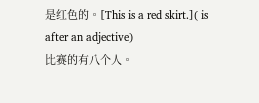是红色的。[This is a red skirt.]( is after an adjective)
比赛的有八个人。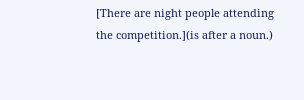[There are night people attending the competition.](is after a noun.)